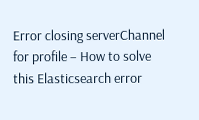Error closing serverChannel for profile – How to solve this Elasticsearch error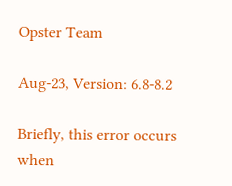Opster Team

Aug-23, Version: 6.8-8.2

Briefly, this error occurs when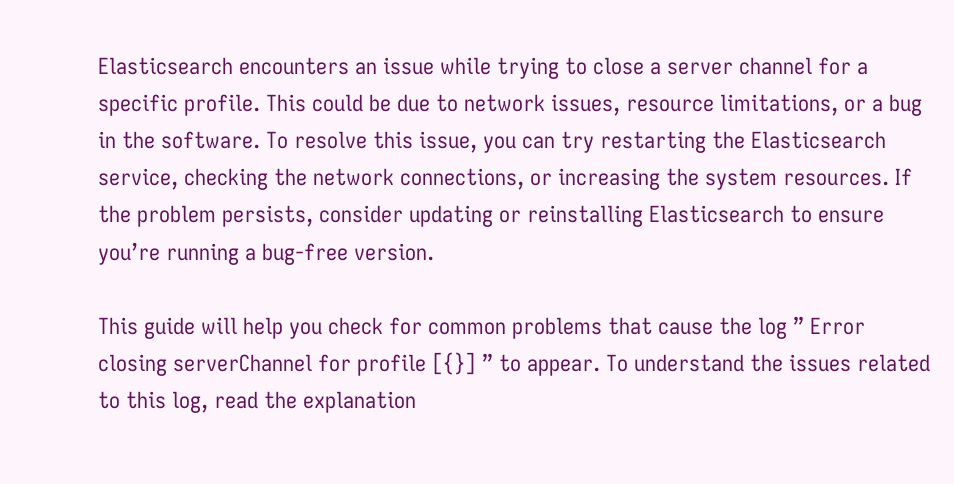Elasticsearch encounters an issue while trying to close a server channel for a specific profile. This could be due to network issues, resource limitations, or a bug in the software. To resolve this issue, you can try restarting the Elasticsearch service, checking the network connections, or increasing the system resources. If the problem persists, consider updating or reinstalling Elasticsearch to ensure you’re running a bug-free version.

This guide will help you check for common problems that cause the log ” Error closing serverChannel for profile [{}] ” to appear. To understand the issues related to this log, read the explanation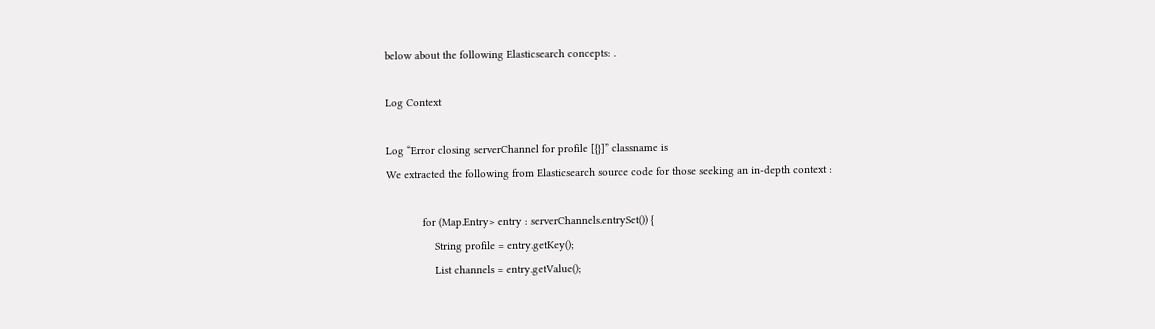below about the following Elasticsearch concepts: .

Log Context

Log “Error closing serverChannel for profile [{}]” classname is
We extracted the following from Elasticsearch source code for those seeking an in-depth context :

            for (Map.Entry> entry : serverChannels.entrySet()) {
                String profile = entry.getKey();
                List channels = entry.getValue();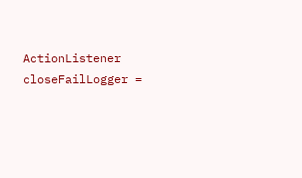ActionListener closeFailLogger =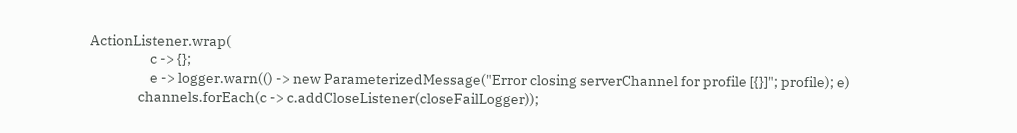ActionListener.wrap(
                    c -> {};
                    e -> logger.warn(() -> new ParameterizedMessage("Error closing serverChannel for profile [{}]"; profile); e)
                channels.forEach(c -> c.addCloseListener(closeFailLogger));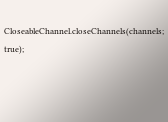CloseableChannel.closeChannels(channels; true);